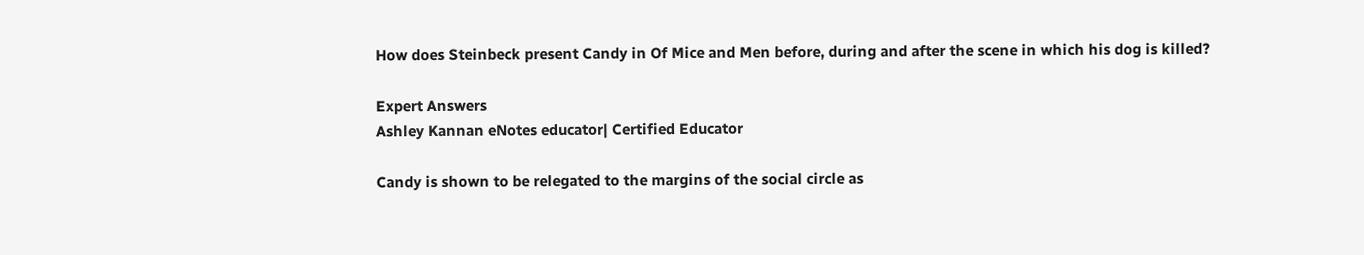How does Steinbeck present Candy in Of Mice and Men before, during and after the scene in which his dog is killed?

Expert Answers
Ashley Kannan eNotes educator| Certified Educator

Candy is shown to be relegated to the margins of the social circle as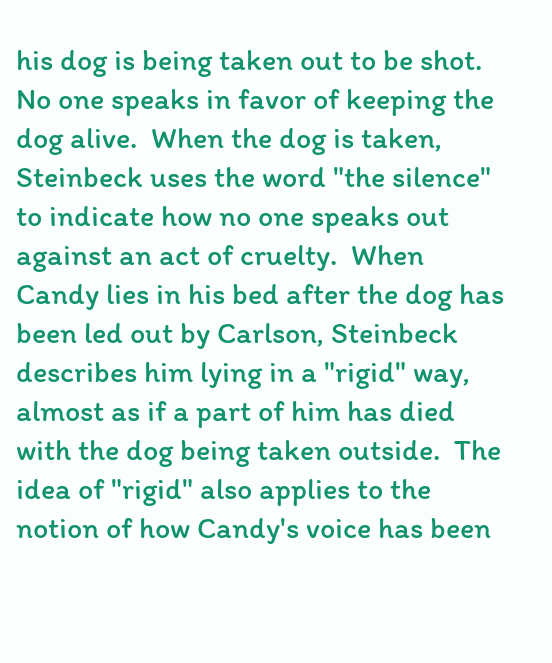his dog is being taken out to be shot.  No one speaks in favor of keeping the dog alive.  When the dog is taken, Steinbeck uses the word "the silence" to indicate how no one speaks out against an act of cruelty.  When Candy lies in his bed after the dog has been led out by Carlson, Steinbeck describes him lying in a "rigid" way, almost as if a part of him has died with the dog being taken outside.  The idea of "rigid" also applies to the notion of how Candy's voice has been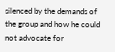silenced by the demands of the group and how he could not advocate for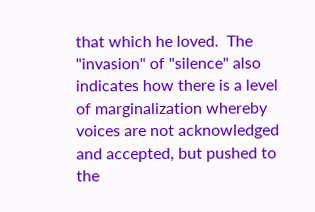that which he loved.  The "invasion" of "silence" also indicates how there is a level of marginalization whereby voices are not acknowledged and accepted, but pushed to the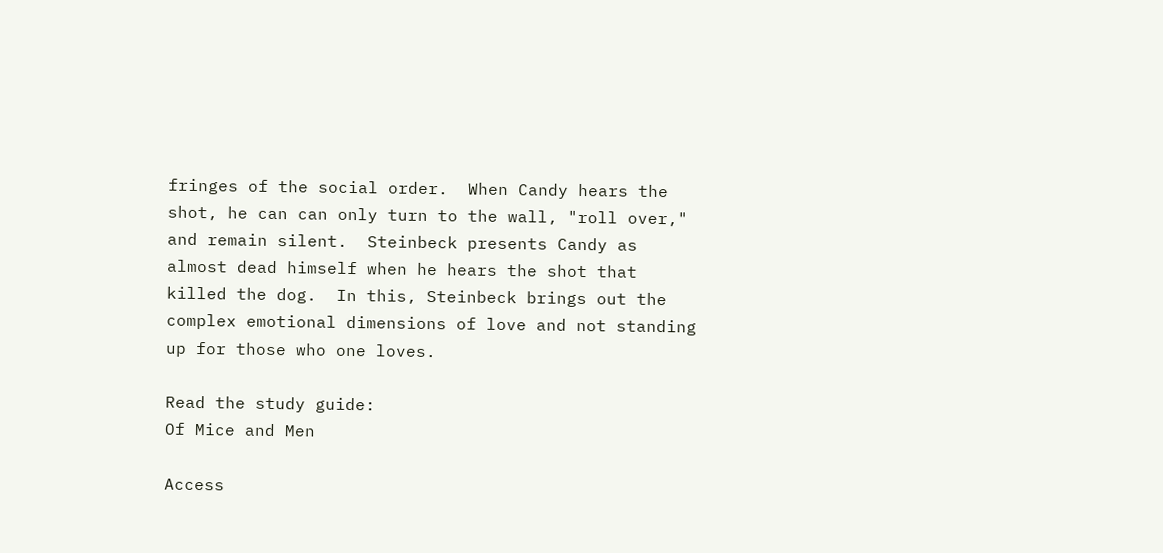fringes of the social order.  When Candy hears the shot, he can can only turn to the wall, "roll over," and remain silent.  Steinbeck presents Candy as almost dead himself when he hears the shot that killed the dog.  In this, Steinbeck brings out the complex emotional dimensions of love and not standing up for those who one loves.

Read the study guide:
Of Mice and Men

Access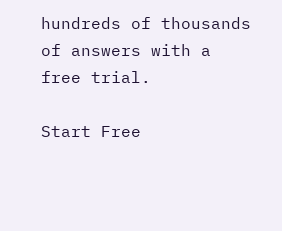hundreds of thousands of answers with a free trial.

Start Free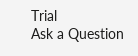Trial
Ask a Question